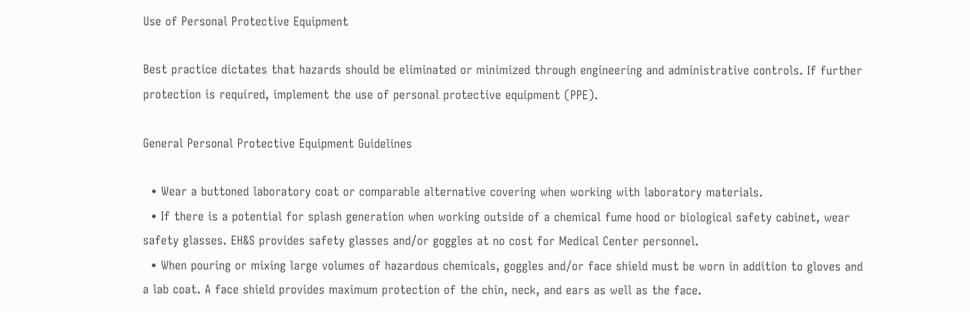Use of Personal Protective Equipment

Best practice dictates that hazards should be eliminated or minimized through engineering and administrative controls. If further protection is required, implement the use of personal protective equipment (PPE).

General Personal Protective Equipment Guidelines

  • Wear a buttoned laboratory coat or comparable alternative covering when working with laboratory materials.
  • If there is a potential for splash generation when working outside of a chemical fume hood or biological safety cabinet, wear safety glasses. EH&S provides safety glasses and/or goggles at no cost for Medical Center personnel.
  • When pouring or mixing large volumes of hazardous chemicals, goggles and/or face shield must be worn in addition to gloves and a lab coat. A face shield provides maximum protection of the chin, neck, and ears as well as the face.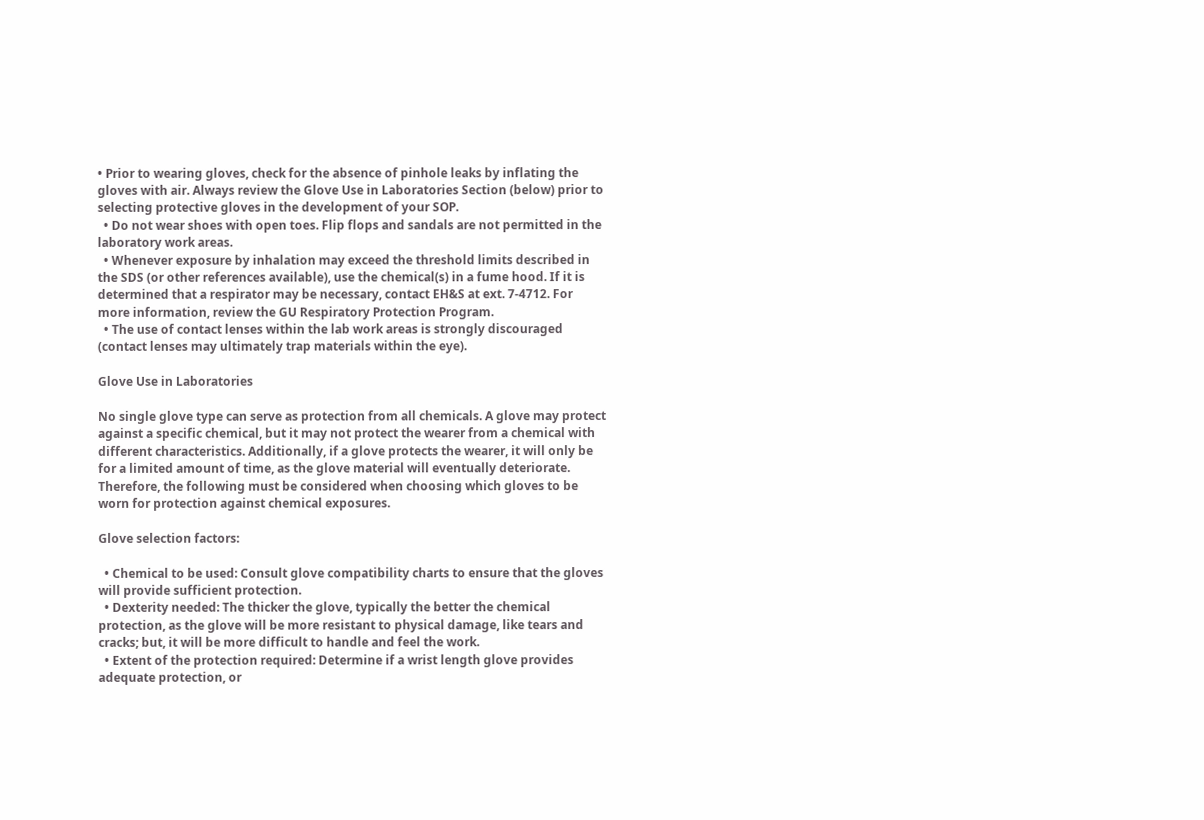• Prior to wearing gloves, check for the absence of pinhole leaks by inflating the gloves with air. Always review the Glove Use in Laboratories Section (below) prior to selecting protective gloves in the development of your SOP.
  • Do not wear shoes with open toes. Flip flops and sandals are not permitted in the laboratory work areas.
  • Whenever exposure by inhalation may exceed the threshold limits described in the SDS (or other references available), use the chemical(s) in a fume hood. If it is determined that a respirator may be necessary, contact EH&S at ext. 7-4712. For more information, review the GU Respiratory Protection Program.
  • The use of contact lenses within the lab work areas is strongly discouraged (contact lenses may ultimately trap materials within the eye).

Glove Use in Laboratories

No single glove type can serve as protection from all chemicals. A glove may protect against a specific chemical, but it may not protect the wearer from a chemical with different characteristics. Additionally, if a glove protects the wearer, it will only be for a limited amount of time, as the glove material will eventually deteriorate. Therefore, the following must be considered when choosing which gloves to be worn for protection against chemical exposures.

Glove selection factors:

  • Chemical to be used: Consult glove compatibility charts to ensure that the gloves will provide sufficient protection.
  • Dexterity needed: The thicker the glove, typically the better the chemical protection, as the glove will be more resistant to physical damage, like tears and cracks; but, it will be more difficult to handle and feel the work.
  • Extent of the protection required: Determine if a wrist length glove provides adequate protection, or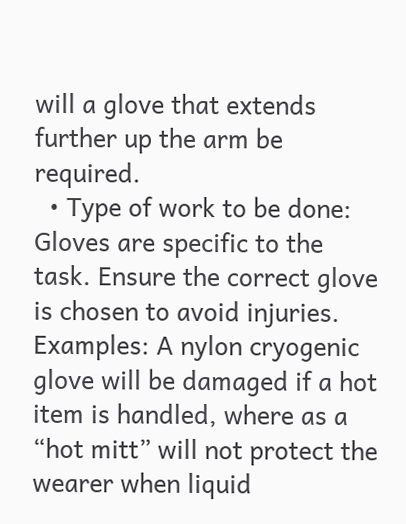will a glove that extends further up the arm be required.
  • Type of work to be done: Gloves are specific to the task. Ensure the correct glove is chosen to avoid injuries. Examples: A nylon cryogenic glove will be damaged if a hot item is handled, where as a “hot mitt” will not protect the wearer when liquid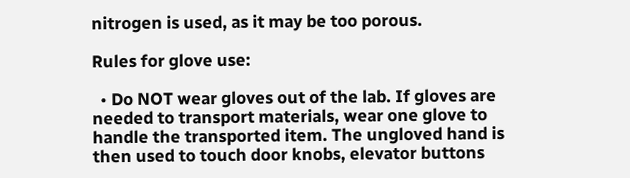nitrogen is used, as it may be too porous.

Rules for glove use:

  • Do NOT wear gloves out of the lab. If gloves are needed to transport materials, wear one glove to handle the transported item. The ungloved hand is then used to touch door knobs, elevator buttons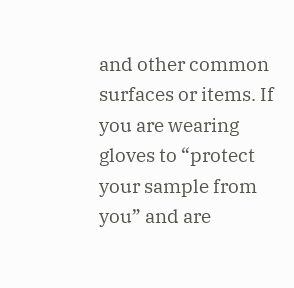and other common surfaces or items. If you are wearing gloves to “protect your sample from you” and are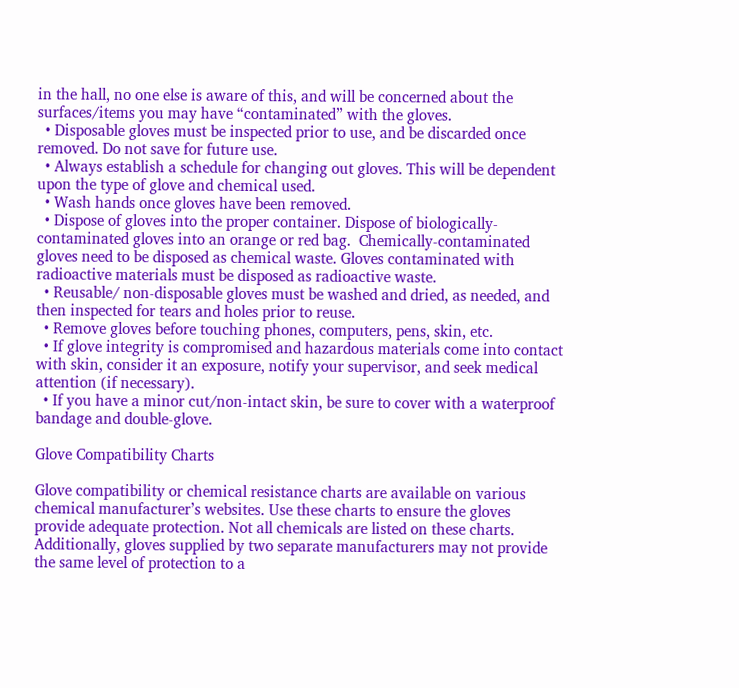in the hall, no one else is aware of this, and will be concerned about the surfaces/items you may have “contaminated” with the gloves.
  • Disposable gloves must be inspected prior to use, and be discarded once removed. Do not save for future use.
  • Always establish a schedule for changing out gloves. This will be dependent upon the type of glove and chemical used.
  • Wash hands once gloves have been removed.
  • Dispose of gloves into the proper container. Dispose of biologically-contaminated gloves into an orange or red bag.  Chemically-contaminated gloves need to be disposed as chemical waste. Gloves contaminated with radioactive materials must be disposed as radioactive waste.
  • Reusable/ non-disposable gloves must be washed and dried, as needed, and then inspected for tears and holes prior to reuse.
  • Remove gloves before touching phones, computers, pens, skin, etc.
  • If glove integrity is compromised and hazardous materials come into contact with skin, consider it an exposure, notify your supervisor, and seek medical attention (if necessary).
  • If you have a minor cut/non-intact skin, be sure to cover with a waterproof bandage and double-glove.

Glove Compatibility Charts

Glove compatibility or chemical resistance charts are available on various chemical manufacturer’s websites. Use these charts to ensure the gloves provide adequate protection. Not all chemicals are listed on these charts. Additionally, gloves supplied by two separate manufacturers may not provide the same level of protection to a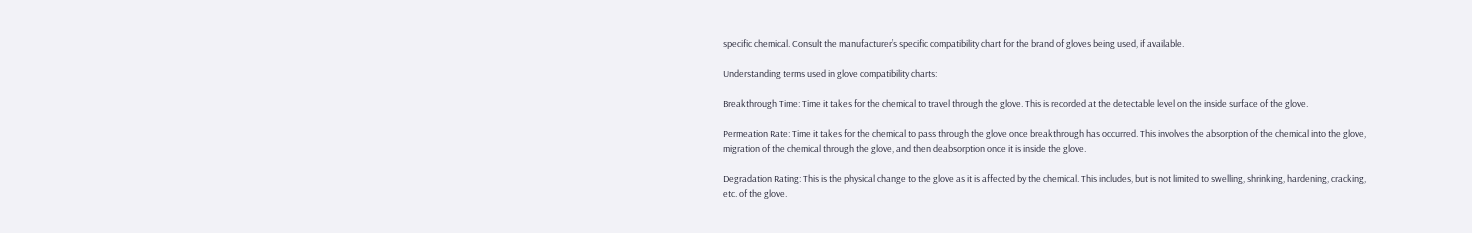specific chemical. Consult the manufacturer’s specific compatibility chart for the brand of gloves being used, if available.

Understanding terms used in glove compatibility charts:

Breakthrough Time: Time it takes for the chemical to travel through the glove. This is recorded at the detectable level on the inside surface of the glove.

Permeation Rate: Time it takes for the chemical to pass through the glove once breakthrough has occurred. This involves the absorption of the chemical into the glove, migration of the chemical through the glove, and then deabsorption once it is inside the glove.

Degradation Rating: This is the physical change to the glove as it is affected by the chemical. This includes, but is not limited to swelling, shrinking, hardening, cracking, etc. of the glove.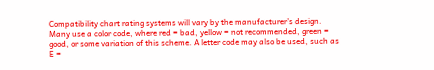Compatibility chart rating systems will vary by the manufacturer’s design. Many use a color code, where red = bad, yellow = not recommended, green = good, or some variation of this scheme. A letter code may also be used, such as E =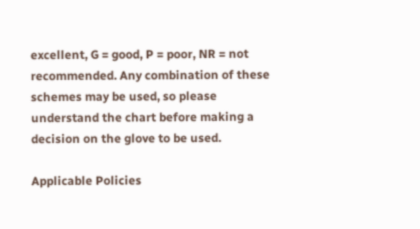excellent, G = good, P = poor, NR = not recommended. Any combination of these schemes may be used, so please understand the chart before making a decision on the glove to be used.

Applicable Policies